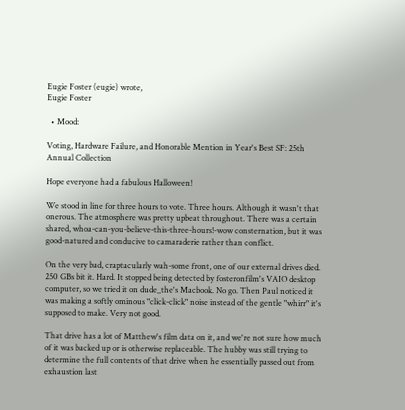Eugie Foster (eugie) wrote,
Eugie Foster

  • Mood:

Voting, Hardware Failure, and Honorable Mention in Year's Best SF: 25th Annual Collection

Hope everyone had a fabulous Halloween!

We stood in line for three hours to vote. Three hours. Although it wasn't that onerous. The atmosphere was pretty upbeat throughout. There was a certain shared, whoa-can-you-believe-this-three-hours!-wow consternation, but it was good-natured and conducive to camaraderie rather than conflict.

On the very bad, craptacularly wah-some front, one of our external drives died. 250 GBs bit it. Hard. It stopped being detected by fosteronfilm's VAIO desktop computer, so we tried it on dude_the's Macbook. No go. Then Paul noticed it was making a softly ominous "click-click" noise instead of the gentle "whirr" it's supposed to make. Very not good.

That drive has a lot of Matthew's film data on it, and we're not sure how much of it was backed up or is otherwise replaceable. The hubby was still trying to determine the full contents of that drive when he essentially passed out from exhaustion last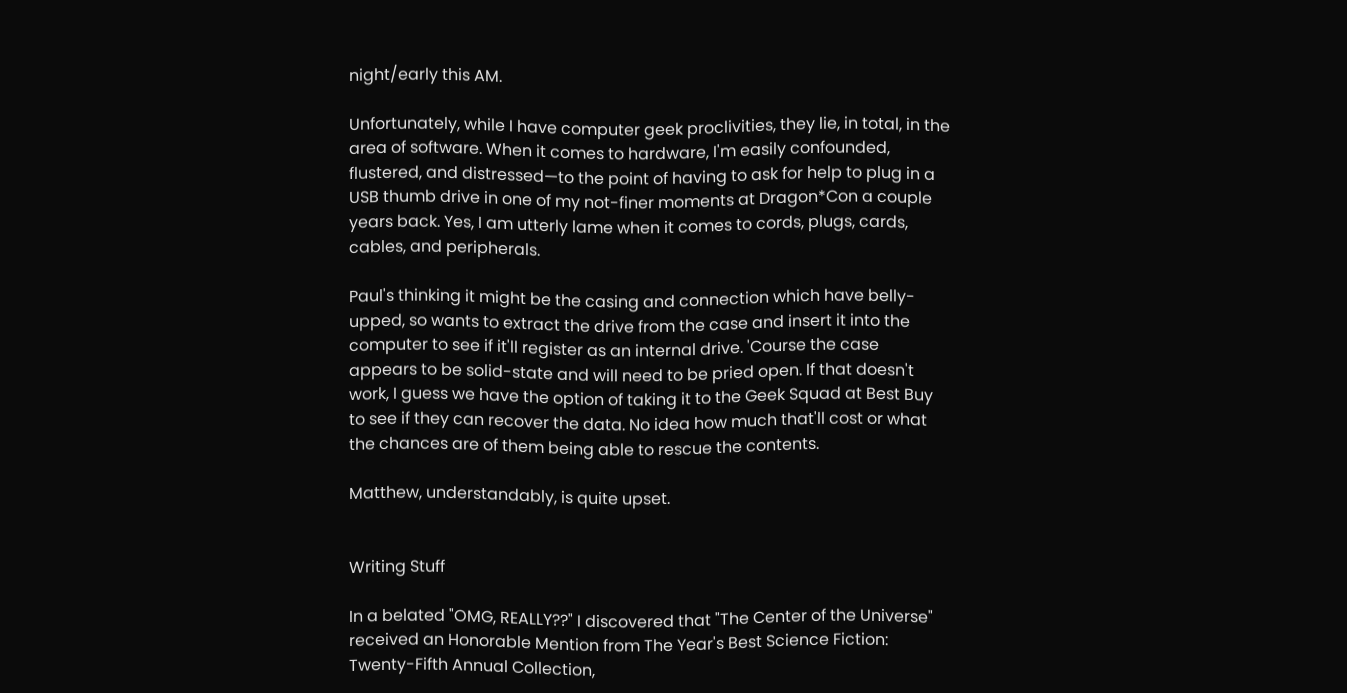night/early this AM.

Unfortunately, while I have computer geek proclivities, they lie, in total, in the area of software. When it comes to hardware, I'm easily confounded, flustered, and distressed—to the point of having to ask for help to plug in a USB thumb drive in one of my not-finer moments at Dragon*Con a couple years back. Yes, I am utterly lame when it comes to cords, plugs, cards, cables, and peripherals.

Paul's thinking it might be the casing and connection which have belly-upped, so wants to extract the drive from the case and insert it into the computer to see if it'll register as an internal drive. 'Course the case appears to be solid-state and will need to be pried open. If that doesn't work, I guess we have the option of taking it to the Geek Squad at Best Buy to see if they can recover the data. No idea how much that'll cost or what the chances are of them being able to rescue the contents.

Matthew, understandably, is quite upset.


Writing Stuff

In a belated "OMG, REALLY??" I discovered that "The Center of the Universe" received an Honorable Mention from The Year's Best Science Fiction: Twenty-Fifth Annual Collection,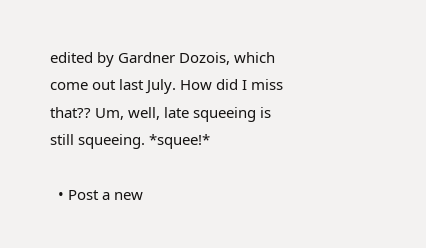edited by Gardner Dozois, which come out last July. How did I miss that?? Um, well, late squeeing is still squeeing. *squee!*

  • Post a new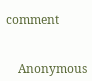comment


    Anonymous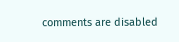comments are disabled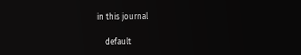in this journal

    default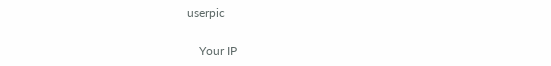userpic

    Your IP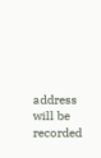address will be recorded